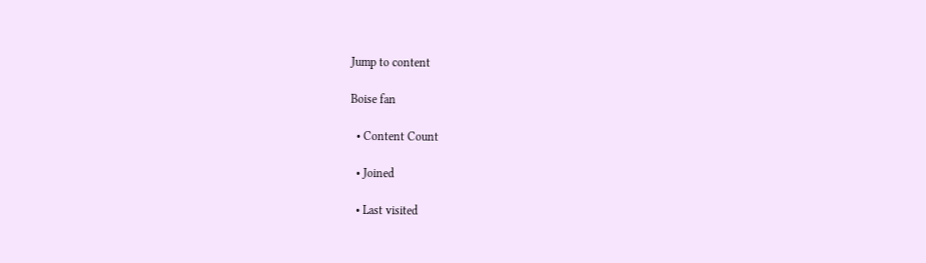Jump to content

Boise fan

  • Content Count

  • Joined

  • Last visited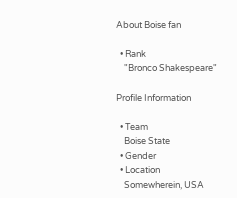About Boise fan

  • Rank
    "Bronco Shakespeare"

Profile Information

  • Team
    Boise State
  • Gender
  • Location
    Somewherein, USA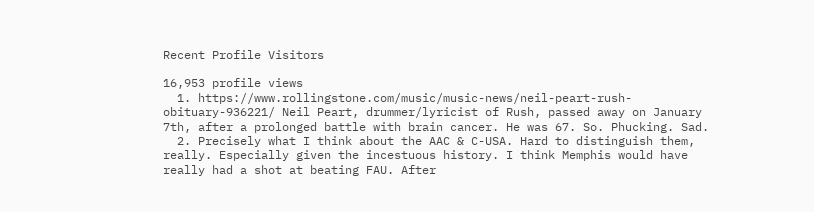Recent Profile Visitors

16,953 profile views
  1. https://www.rollingstone.com/music/music-news/neil-peart-rush-obituary-936221/ Neil Peart, drummer/lyricist of Rush, passed away on January 7th, after a prolonged battle with brain cancer. He was 67. So. Phucking. Sad.
  2. Precisely what I think about the AAC & C-USA. Hard to distinguish them, really. Especially given the incestuous history. I think Memphis would have really had a shot at beating FAU. After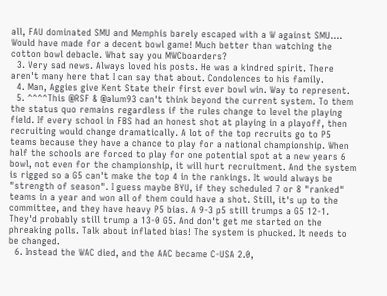all, FAU dominated SMU and Memphis barely escaped with a W against SMU.... Would have made for a decent bowl game! Much better than watching the cotton bowl debacle. What say you MWCboarders?
  3. Very sad news. Always loved his posts. He was a kindred spirit. There aren't many here that I can say that about. Condolences to his family.
  4. Man, Aggies give Kent State their first ever bowl win. Way to represent.
  5. ^^^^This @RSF & @alum93 can't think beyond the current system. To them the status quo remains regardless if the rules change to level the playing field. If every school in FBS had an honest shot at playing in a playoff, then recruiting would change dramatically. A lot of the top recruits go to P5 teams because they have a chance to play for a national championship. When half the schools are forced to play for one potential spot at a new years 6 bowl, not even for the championship, it will hurt recruitment. And the system is rigged so a G5 can't make the top 4 in the rankings. It would always be "strength of season". I guess maybe BYU, if they scheduled 7 or 8 "ranked" teams in a year and won all of them could have a shot. Still, it's up to the committee, and they have heavy P5 bias. A 9-3 p5 still trumps a G5 12-1. They'd probably still trump a 13-0 G5. And don't get me started on the phreaking polls. Talk about inflated bias! The system is phucked. It needs to be changed.
  6. Instead the WAC died, and the AAC became C-USA 2.0,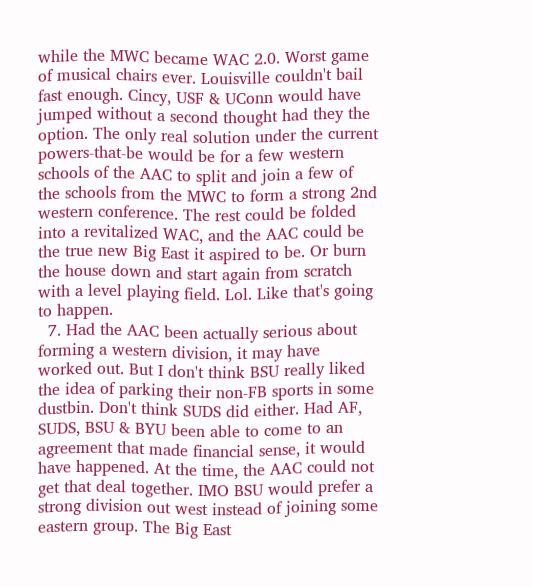while the MWC became WAC 2.0. Worst game of musical chairs ever. Louisville couldn't bail fast enough. Cincy, USF & UConn would have jumped without a second thought had they the option. The only real solution under the current powers-that-be would be for a few western schools of the AAC to split and join a few of the schools from the MWC to form a strong 2nd western conference. The rest could be folded into a revitalized WAC, and the AAC could be the true new Big East it aspired to be. Or burn the house down and start again from scratch with a level playing field. Lol. Like that's going to happen.
  7. Had the AAC been actually serious about forming a western division, it may have worked out. But I don't think BSU really liked the idea of parking their non-FB sports in some dustbin. Don't think SUDS did either. Had AF, SUDS, BSU & BYU been able to come to an agreement that made financial sense, it would have happened. At the time, the AAC could not get that deal together. IMO BSU would prefer a strong division out west instead of joining some eastern group. The Big East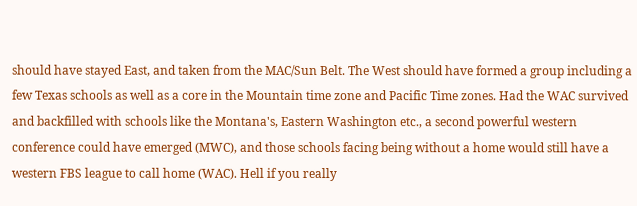should have stayed East, and taken from the MAC/Sun Belt. The West should have formed a group including a few Texas schools as well as a core in the Mountain time zone and Pacific Time zones. Had the WAC survived and backfilled with schools like the Montana's, Eastern Washington etc., a second powerful western conference could have emerged (MWC), and those schools facing being without a home would still have a western FBS league to call home (WAC). Hell if you really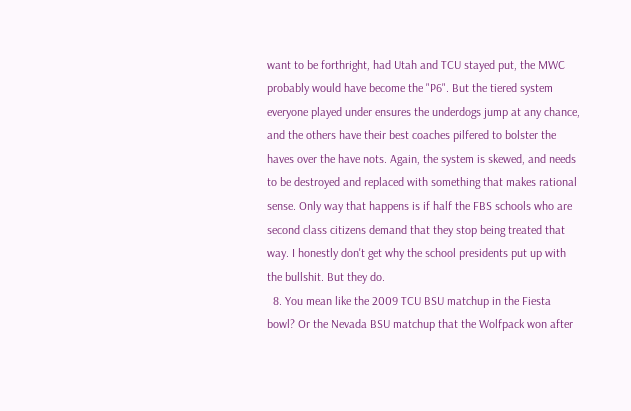want to be forthright, had Utah and TCU stayed put, the MWC probably would have become the "P6". But the tiered system everyone played under ensures the underdogs jump at any chance, and the others have their best coaches pilfered to bolster the haves over the have nots. Again, the system is skewed, and needs to be destroyed and replaced with something that makes rational sense. Only way that happens is if half the FBS schools who are second class citizens demand that they stop being treated that way. I honestly don't get why the school presidents put up with the bullshit. But they do.
  8. You mean like the 2009 TCU BSU matchup in the Fiesta bowl? Or the Nevada BSU matchup that the Wolfpack won after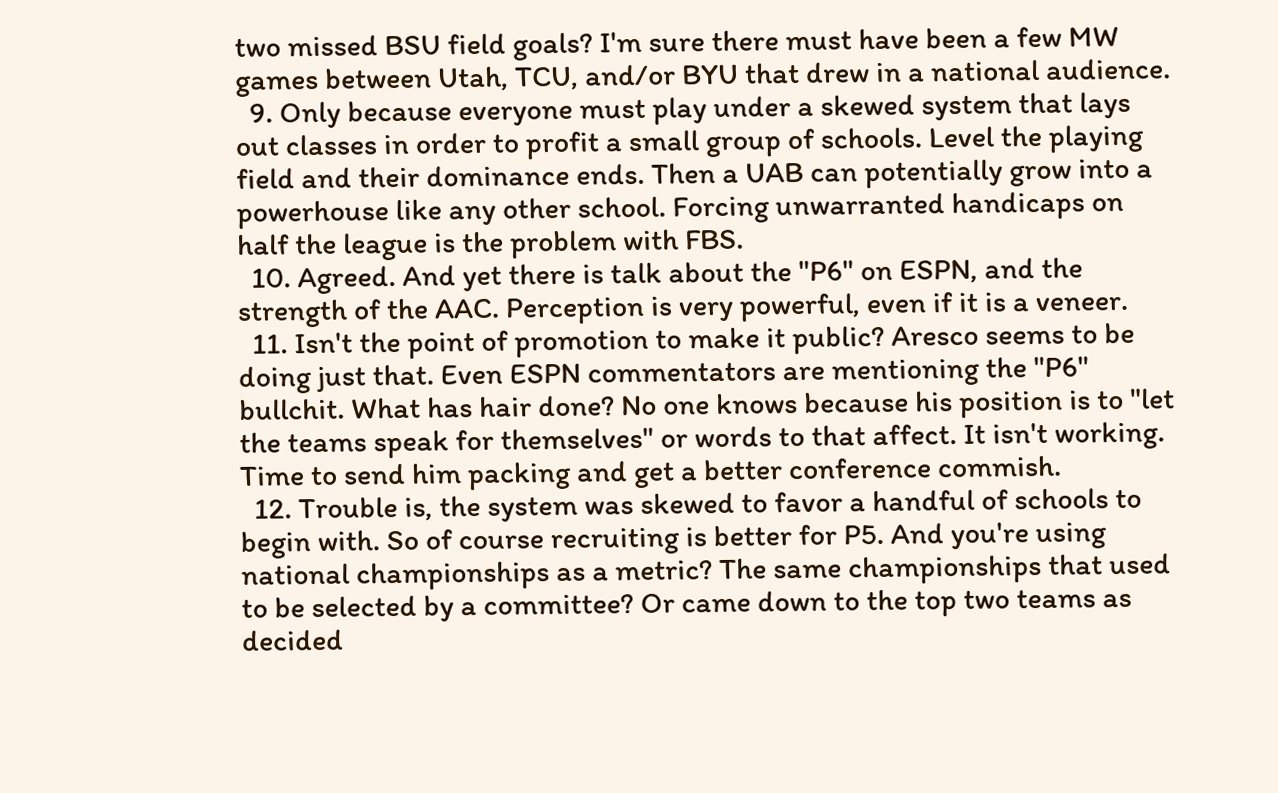two missed BSU field goals? I'm sure there must have been a few MW games between Utah, TCU, and/or BYU that drew in a national audience.
  9. Only because everyone must play under a skewed system that lays out classes in order to profit a small group of schools. Level the playing field and their dominance ends. Then a UAB can potentially grow into a powerhouse like any other school. Forcing unwarranted handicaps on half the league is the problem with FBS.
  10. Agreed. And yet there is talk about the "P6" on ESPN, and the strength of the AAC. Perception is very powerful, even if it is a veneer.
  11. Isn't the point of promotion to make it public? Aresco seems to be doing just that. Even ESPN commentators are mentioning the "P6" bullchit. What has hair done? No one knows because his position is to "let the teams speak for themselves" or words to that affect. It isn't working. Time to send him packing and get a better conference commish.
  12. Trouble is, the system was skewed to favor a handful of schools to begin with. So of course recruiting is better for P5. And you're using national championships as a metric? The same championships that used to be selected by a committee? Or came down to the top two teams as decided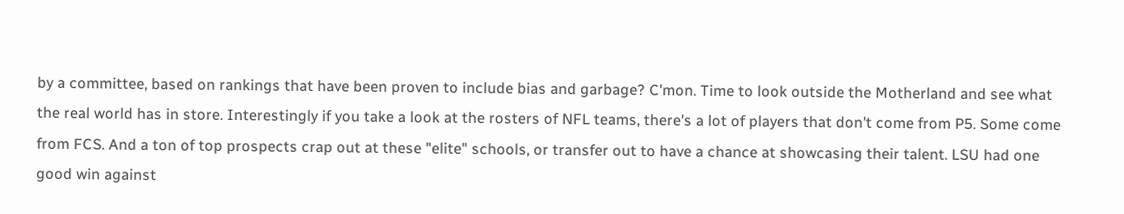by a committee, based on rankings that have been proven to include bias and garbage? C'mon. Time to look outside the Motherland and see what the real world has in store. Interestingly if you take a look at the rosters of NFL teams, there's a lot of players that don't come from P5. Some come from FCS. And a ton of top prospects crap out at these "elite" schools, or transfer out to have a chance at showcasing their talent. LSU had one good win against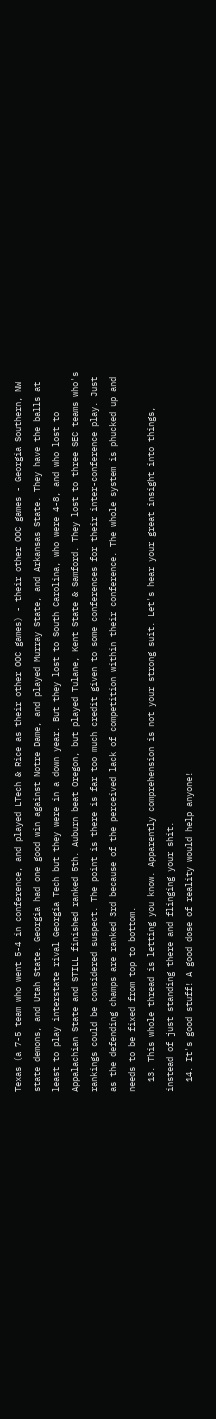Texas (a 7-5 team who went 5-4 in conference, and played LTech & Rice as their other OOC games) - their other OOC games - Georgia Southern, NW state demons, and Utah State. Georgia had one good win against Notre Dame, and played Murray State, and Arkansas State. They have the balls at least to play interstate rival Georgia Tech but they were in a down year. But they lost to South Carolina, who were 4-8, and who lost to Appalachian State and STILL finished ranked 5th. Auburn beat Oregon, but played Tulane, Kent State & Samford. They lost to three SEC teams who's rankings could be considered suspect. The point is there is far too much credit given to some conferences for their inter-conference play. Just as the defending champs are ranked 3rd because of the perceived lack of competition within their conference. The whole system is phucked up and needs to be fixed from top to bottom.
  13. This whole thread is letting you know. Apparently comprehension is not your strong suit. Let's hear your great insight into things, instead of just standing there and flinging your shit.
  14. It's good stuff! A good dose of reality would help anyone!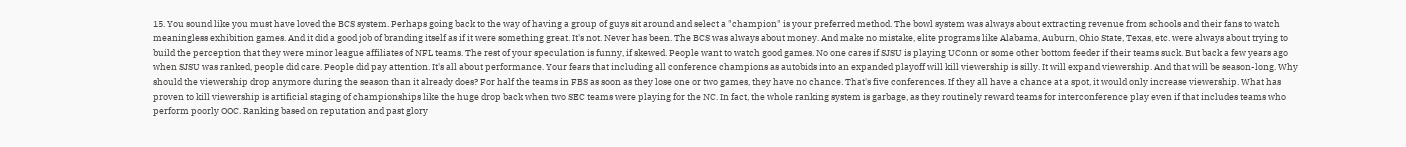15. You sound like you must have loved the BCS system. Perhaps going back to the way of having a group of guys sit around and select a "champion" is your preferred method. The bowl system was always about extracting revenue from schools and their fans to watch meaningless exhibition games. And it did a good job of branding itself as if it were something great. It's not. Never has been. The BCS was always about money. And make no mistake, elite programs like Alabama, Auburn, Ohio State, Texas, etc. were always about trying to build the perception that they were minor league affiliates of NFL teams. The rest of your speculation is funny, if skewed. People want to watch good games. No one cares if SJSU is playing UConn or some other bottom feeder if their teams suck. But back a few years ago when SJSU was ranked, people did care. People did pay attention. It's all about performance. Your fears that including all conference champions as autobids into an expanded playoff will kill viewership is silly. It will expand viewership. And that will be season-long. Why should the viewership drop anymore during the season than it already does? For half the teams in FBS as soon as they lose one or two games, they have no chance. That's five conferences. If they all have a chance at a spot, it would only increase viewership. What has proven to kill viewership is artificial staging of championships like the huge drop back when two SEC teams were playing for the NC. In fact, the whole ranking system is garbage, as they routinely reward teams for interconference play even if that includes teams who perform poorly OOC. Ranking based on reputation and past glory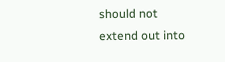should not extend out into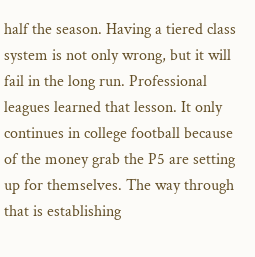half the season. Having a tiered class system is not only wrong, but it will fail in the long run. Professional leagues learned that lesson. It only continues in college football because of the money grab the P5 are setting up for themselves. The way through that is establishing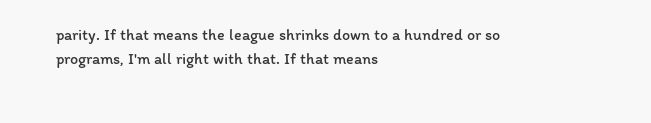parity. If that means the league shrinks down to a hundred or so programs, I'm all right with that. If that means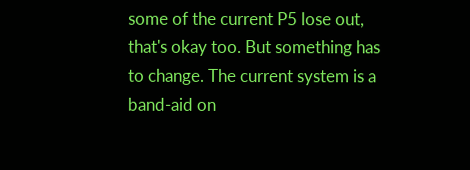some of the current P5 lose out, that's okay too. But something has to change. The current system is a band-aid on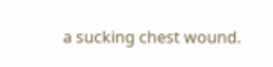a sucking chest wound.